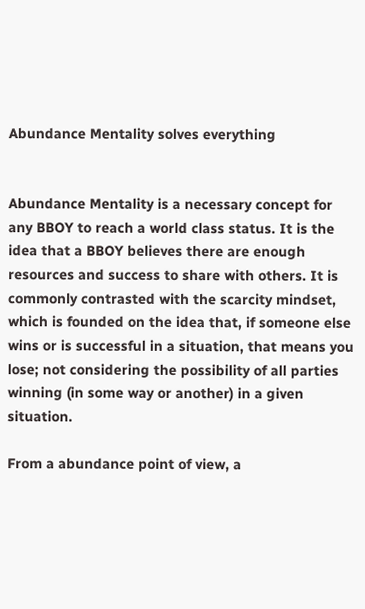Abundance Mentality solves everything


Abundance Mentality is a necessary concept for any BBOY to reach a world class status. It is the idea that a BBOY believes there are enough resources and success to share with others. It is commonly contrasted with the scarcity mindset, which is founded on the idea that, if someone else wins or is successful in a situation, that means you lose; not considering the possibility of all parties winning (in some way or another) in a given situation.

From a abundance point of view, a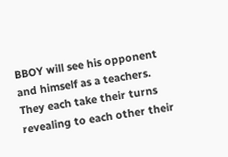BBOY will see his opponent and himself as a teachers. They each take their turns revealing to each other their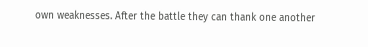own weaknesses. After the battle they can thank one another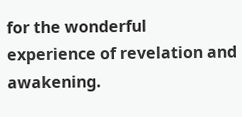for the wonderful experience of revelation and awakening.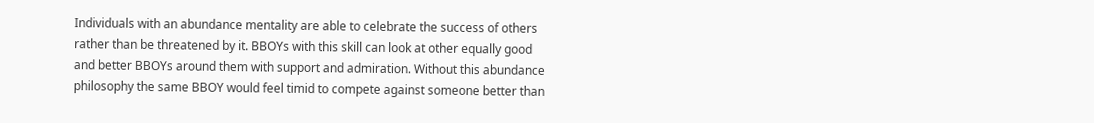Individuals with an abundance mentality are able to celebrate the success of others rather than be threatened by it. BBOYs with this skill can look at other equally good and better BBOYs around them with support and admiration. Without this abundance philosophy the same BBOY would feel timid to compete against someone better than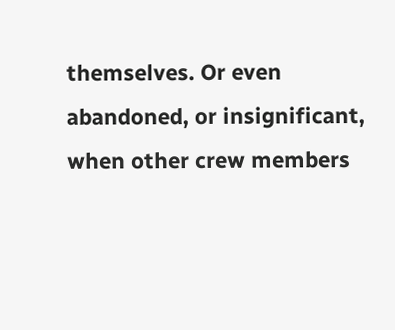themselves. Or even abandoned, or insignificant, when other crew members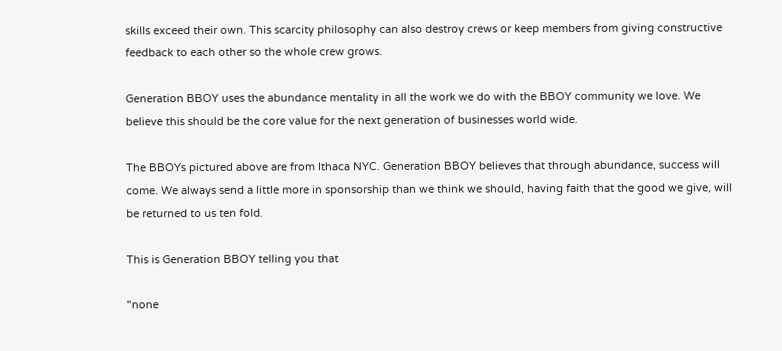skills exceed their own. This scarcity philosophy can also destroy crews or keep members from giving constructive feedback to each other so the whole crew grows.

Generation BBOY uses the abundance mentality in all the work we do with the BBOY community we love. We believe this should be the core value for the next generation of businesses world wide.

The BBOYs pictured above are from Ithaca NYC. Generation BBOY believes that through abundance, success will come. We always send a little more in sponsorship than we think we should, having faith that the good we give, will be returned to us ten fold.

This is Generation BBOY telling you that

"none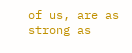of us, are as strong as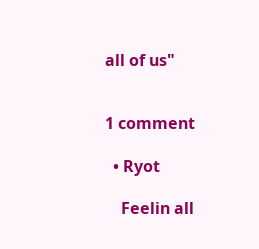all of us"


1 comment

  • Ryot

    Feelin all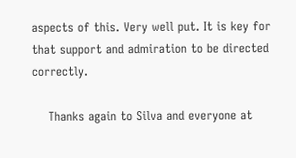aspects of this. Very well put. It is key for that support and admiration to be directed correctly.

    Thanks again to Silva and everyone at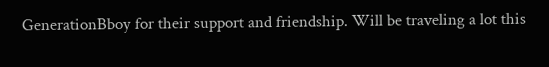GenerationBboy for their support and friendship. Will be traveling a lot this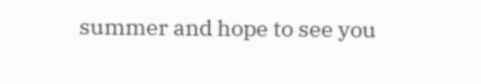summer and hope to see you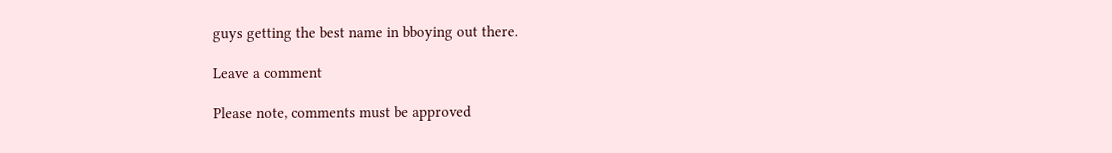guys getting the best name in bboying out there.

Leave a comment

Please note, comments must be approved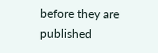before they are published